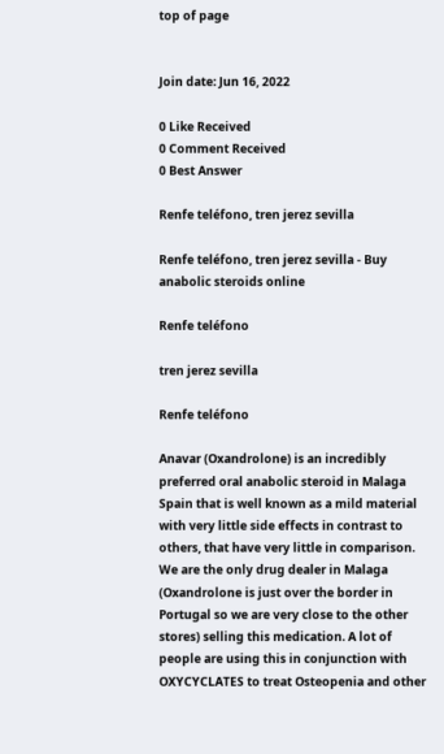top of page


Join date: Jun 16, 2022

0 Like Received
0 Comment Received
0 Best Answer

Renfe teléfono, tren jerez sevilla

Renfe teléfono, tren jerez sevilla - Buy anabolic steroids online

Renfe teléfono

tren jerez sevilla

Renfe teléfono

Anavar (Oxandrolone) is an incredibly preferred oral anabolic steroid in Malaga Spain that is well known as a mild material with very little side effects in contrast to others, that have very little in comparison. We are the only drug dealer in Malaga (Oxandrolone is just over the border in Portugal so we are very close to the other stores) selling this medication. A lot of people are using this in conjunction with OXYCYCLATES to treat Osteopenia and other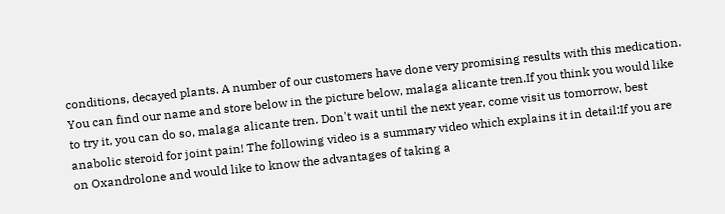conditions, decayed plants. A number of our customers have done very promising results with this medication. You can find our name and store below in the picture below, malaga alicante tren.If you think you would like to try it, you can do so, malaga alicante tren. Don't wait until the next year, come visit us tomorrow, best anabolic steroid for joint pain! The following video is a summary video which explains it in detail:If you are on Oxandrolone and would like to know the advantages of taking a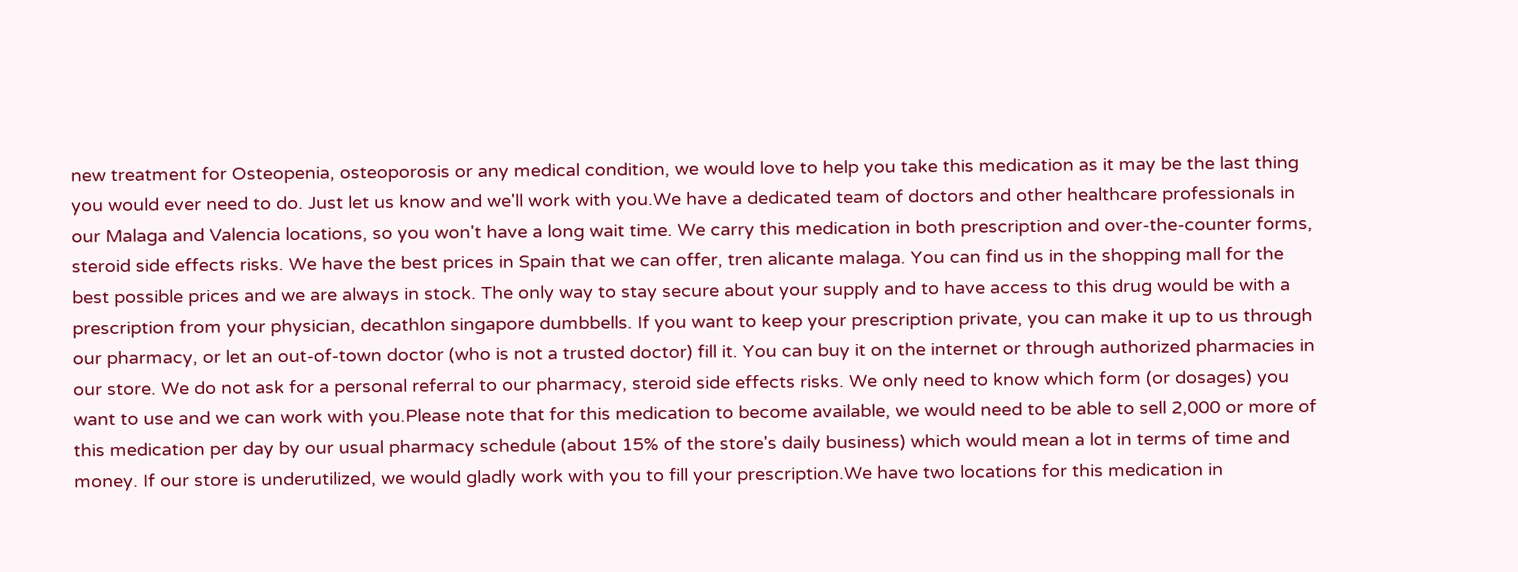new treatment for Osteopenia, osteoporosis or any medical condition, we would love to help you take this medication as it may be the last thing you would ever need to do. Just let us know and we'll work with you.We have a dedicated team of doctors and other healthcare professionals in our Malaga and Valencia locations, so you won't have a long wait time. We carry this medication in both prescription and over-the-counter forms, steroid side effects risks. We have the best prices in Spain that we can offer, tren alicante malaga. You can find us in the shopping mall for the best possible prices and we are always in stock. The only way to stay secure about your supply and to have access to this drug would be with a prescription from your physician, decathlon singapore dumbbells. If you want to keep your prescription private, you can make it up to us through our pharmacy, or let an out-of-town doctor (who is not a trusted doctor) fill it. You can buy it on the internet or through authorized pharmacies in our store. We do not ask for a personal referral to our pharmacy, steroid side effects risks. We only need to know which form (or dosages) you want to use and we can work with you.Please note that for this medication to become available, we would need to be able to sell 2,000 or more of this medication per day by our usual pharmacy schedule (about 15% of the store's daily business) which would mean a lot in terms of time and money. If our store is underutilized, we would gladly work with you to fill your prescription.We have two locations for this medication in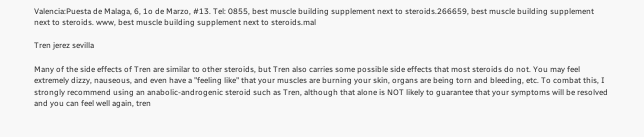Valencia:Puesta de Malaga, 6, 1o de Marzo, #13. Tel: 0855, best muscle building supplement next to steroids.266659, best muscle building supplement next to steroids. www, best muscle building supplement next to steroids.mal

Tren jerez sevilla

Many of the side effects of Tren are similar to other steroids, but Tren also carries some possible side effects that most steroids do not. You may feel extremely dizzy, nauseous, and even have a "feeling like" that your muscles are burning your skin, organs are being torn and bleeding, etc. To combat this, I strongly recommend using an anabolic-androgenic steroid such as Tren, although that alone is NOT likely to guarantee that your symptoms will be resolved and you can feel well again, tren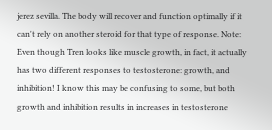jerez sevilla. The body will recover and function optimally if it can't rely on another steroid for that type of response. Note: Even though Tren looks like muscle growth, in fact, it actually has two different responses to testosterone: growth, and inhibition! I know this may be confusing to some, but both growth and inhibition results in increases in testosterone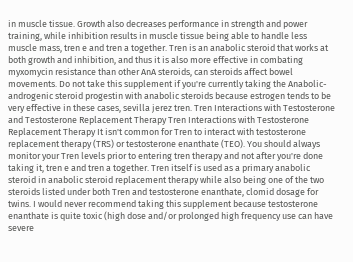in muscle tissue. Growth also decreases performance in strength and power training, while inhibition results in muscle tissue being able to handle less muscle mass, tren e and tren a together. Tren is an anabolic steroid that works at both growth and inhibition, and thus it is also more effective in combating myxomycin resistance than other AnA steroids, can steroids affect bowel movements. Do not take this supplement if you're currently taking the Anabolic-androgenic steroid progestin with anabolic steroids because estrogen tends to be very effective in these cases, sevilla jerez tren. Tren Interactions with Testosterone and Testosterone Replacement Therapy Tren Interactions with Testosterone Replacement Therapy It isn't common for Tren to interact with testosterone replacement therapy (TRS) or testosterone enanthate (TEO). You should always monitor your Tren levels prior to entering tren therapy and not after you're done taking it, tren e and tren a together. Tren itself is used as a primary anabolic steroid in anabolic steroid replacement therapy while also being one of the two steroids listed under both Tren and testosterone enanthate, clomid dosage for twins. I would never recommend taking this supplement because testosterone enanthate is quite toxic (high dose and/or prolonged high frequency use can have severe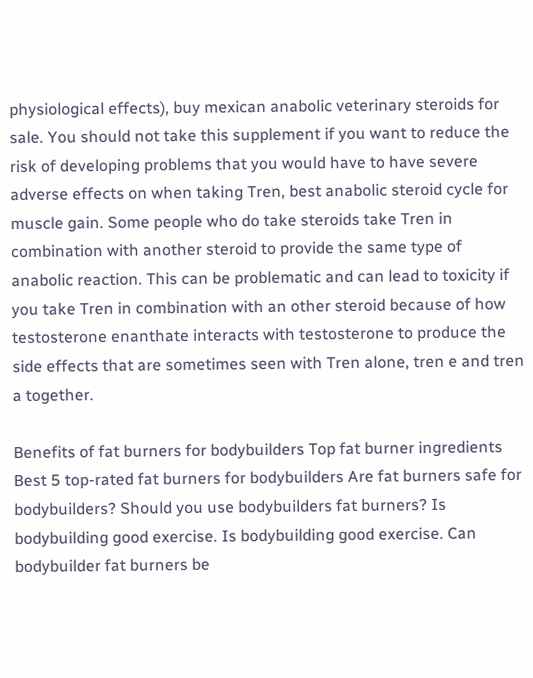physiological effects), buy mexican anabolic veterinary steroids for sale. You should not take this supplement if you want to reduce the risk of developing problems that you would have to have severe adverse effects on when taking Tren, best anabolic steroid cycle for muscle gain. Some people who do take steroids take Tren in combination with another steroid to provide the same type of anabolic reaction. This can be problematic and can lead to toxicity if you take Tren in combination with an other steroid because of how testosterone enanthate interacts with testosterone to produce the side effects that are sometimes seen with Tren alone, tren e and tren a together.

Benefits of fat burners for bodybuilders Top fat burner ingredients Best 5 top-rated fat burners for bodybuilders Are fat burners safe for bodybuilders? Should you use bodybuilders fat burners? Is bodybuilding good exercise. Is bodybuilding good exercise. Can bodybuilder fat burners be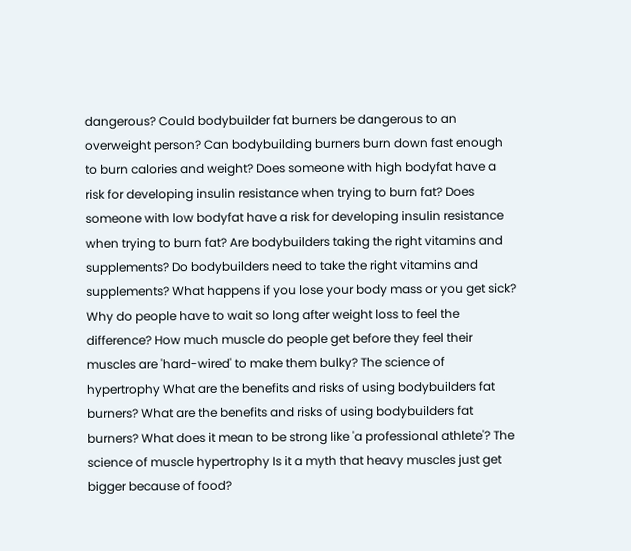dangerous? Could bodybuilder fat burners be dangerous to an overweight person? Can bodybuilding burners burn down fast enough to burn calories and weight? Does someone with high bodyfat have a risk for developing insulin resistance when trying to burn fat? Does someone with low bodyfat have a risk for developing insulin resistance when trying to burn fat? Are bodybuilders taking the right vitamins and supplements? Do bodybuilders need to take the right vitamins and supplements? What happens if you lose your body mass or you get sick? Why do people have to wait so long after weight loss to feel the difference? How much muscle do people get before they feel their muscles are 'hard-wired' to make them bulky? The science of hypertrophy What are the benefits and risks of using bodybuilders fat burners? What are the benefits and risks of using bodybuilders fat burners? What does it mean to be strong like 'a professional athlete'? The science of muscle hypertrophy Is it a myth that heavy muscles just get bigger because of food?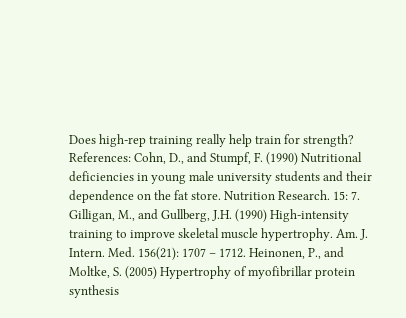Does high-rep training really help train for strength? References: Cohn, D., and Stumpf, F. (1990) Nutritional deficiencies in young male university students and their dependence on the fat store. Nutrition Research. 15: 7. Gilligan, M., and Gullberg, J.H. (1990) High-intensity training to improve skeletal muscle hypertrophy. Am. J. Intern. Med. 156(21): 1707 – 1712. Heinonen, P., and Moltke, S. (2005) Hypertrophy of myofibrillar protein synthesis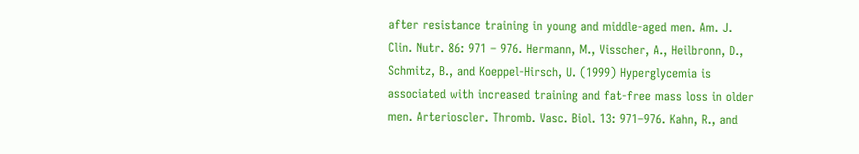after resistance training in young and middle-aged men. Am. J. Clin. Nutr. 86: 971 – 976. Hermann, M., Visscher, A., Heilbronn, D., Schmitz, B., and Koeppel-Hirsch, U. (1999) Hyperglycemia is associated with increased training and fat-free mass loss in older men. Arterioscler. Thromb. Vasc. Biol. 13: 971–976. Kahn, R., and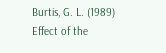Burtis, G. L. (1989) Effect of the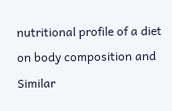nutritional profile of a diet on body composition and Similar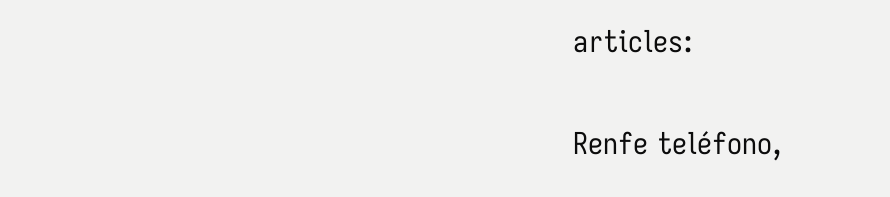articles:

Renfe teléfono,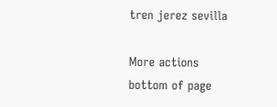tren jerez sevilla

More actions
bottom of page